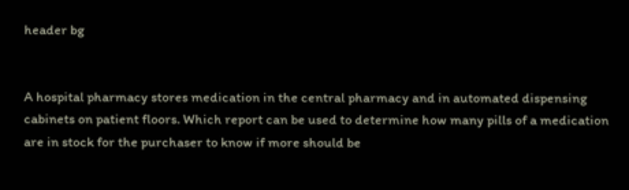header bg


A hospital pharmacy stores medication in the central pharmacy and in automated dispensing cabinets on patient floors. Which report can be used to determine how many pills of a medication are in stock for the purchaser to know if more should be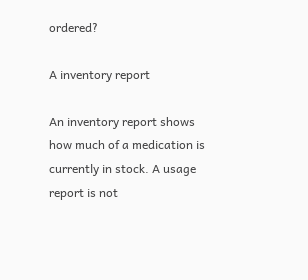ordered?

A inventory report

An inventory report shows how much of a medication is currently in stock. A usage report is not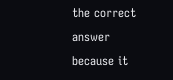the correct answer because it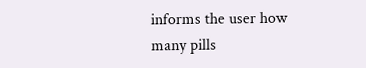informs the user how many pills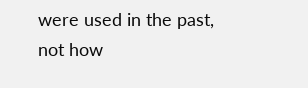were used in the past, not how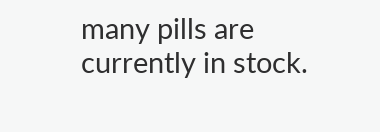many pills are currently in stock.